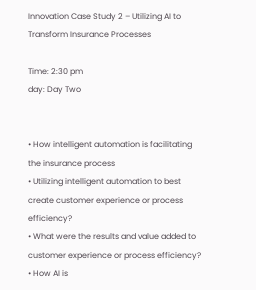Innovation Case Study 2 – Utilizing AI to Transform Insurance Processes

Time: 2:30 pm
day: Day Two


• How intelligent automation is facilitating the insurance process
• Utilizing intelligent automation to best create customer experience or process efficiency?
• What were the results and value added to customer experience or process efficiency?
• How AI is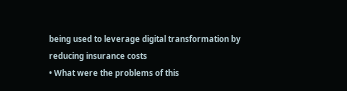being used to leverage digital transformation by reducing insurance costs
• What were the problems of this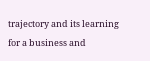trajectory and its learning for a business and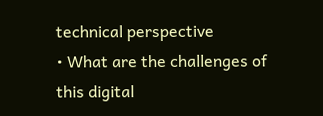technical perspective
• What are the challenges of this digital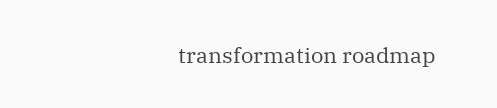transformation roadmap